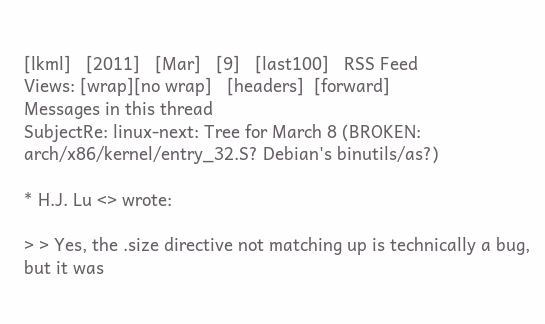[lkml]   [2011]   [Mar]   [9]   [last100]   RSS Feed
Views: [wrap][no wrap]   [headers]  [forward]
Messages in this thread
SubjectRe: linux-next: Tree for March 8 (BROKEN: arch/x86/kernel/entry_32.S? Debian's binutils/as?)

* H.J. Lu <> wrote:

> > Yes, the .size directive not matching up is technically a bug, but it was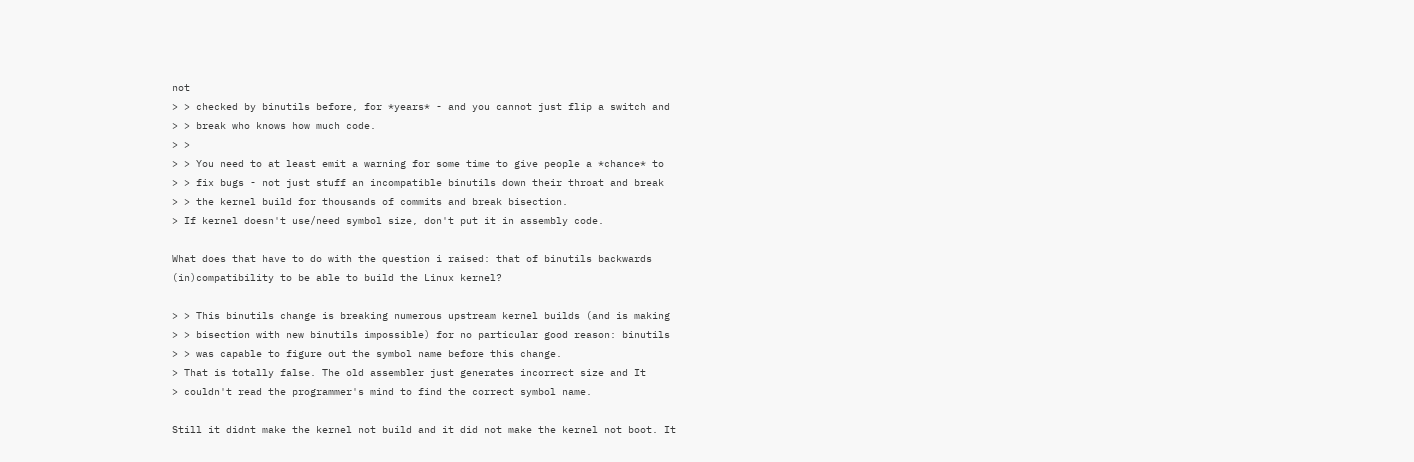not
> > checked by binutils before, for *years* - and you cannot just flip a switch and
> > break who knows how much code.
> >
> > You need to at least emit a warning for some time to give people a *chance* to
> > fix bugs - not just stuff an incompatible binutils down their throat and break
> > the kernel build for thousands of commits and break bisection.
> If kernel doesn't use/need symbol size, don't put it in assembly code.

What does that have to do with the question i raised: that of binutils backwards
(in)compatibility to be able to build the Linux kernel?

> > This binutils change is breaking numerous upstream kernel builds (and is making
> > bisection with new binutils impossible) for no particular good reason: binutils
> > was capable to figure out the symbol name before this change.
> That is totally false. The old assembler just generates incorrect size and It
> couldn't read the programmer's mind to find the correct symbol name.

Still it didnt make the kernel not build and it did not make the kernel not boot. It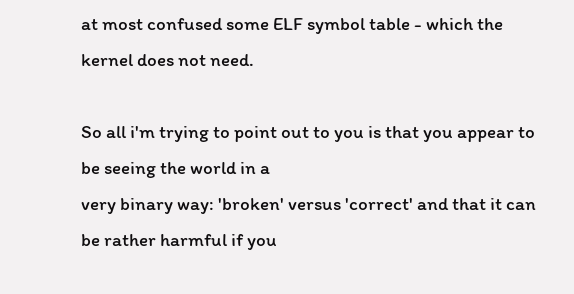at most confused some ELF symbol table - which the kernel does not need.

So all i'm trying to point out to you is that you appear to be seeing the world in a
very binary way: 'broken' versus 'correct' and that it can be rather harmful if you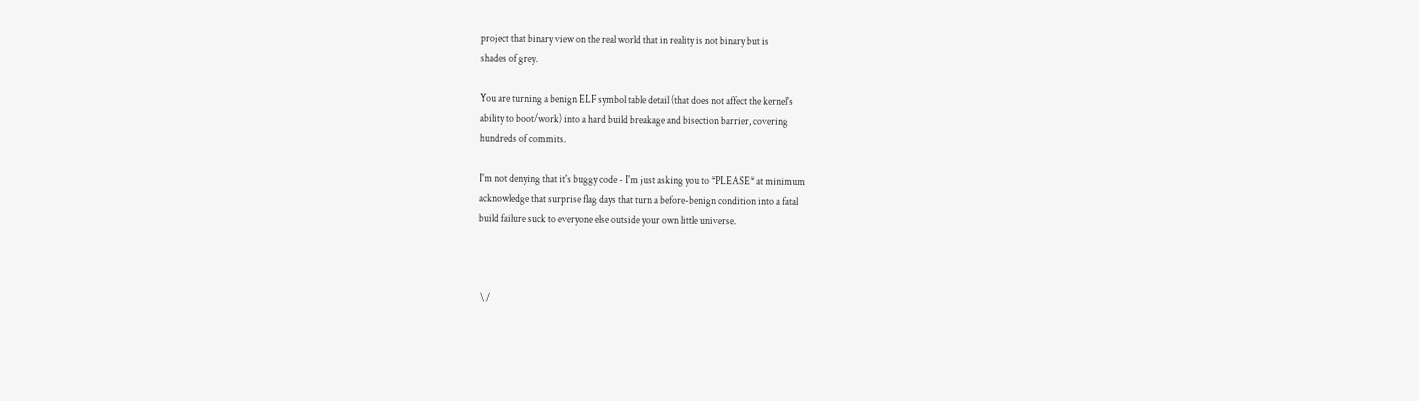project that binary view on the real world that in reality is not binary but is
shades of grey.

You are turning a benign ELF symbol table detail (that does not affect the kernel's
ability to boot/work) into a hard build breakage and bisection barrier, covering
hundreds of commits.

I'm not denying that it's buggy code - I'm just asking you to *PLEASE* at minimum
acknowledge that surprise flag days that turn a before-benign condition into a fatal
build failure suck to everyone else outside your own little universe.



 \ /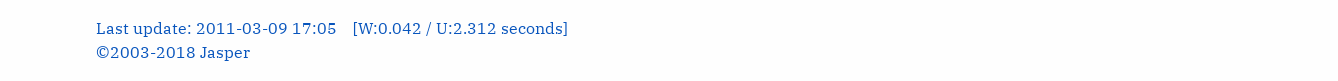Last update: 2011-03-09 17:05    [W:0.042 / U:2.312 seconds]
©2003-2018 Jasper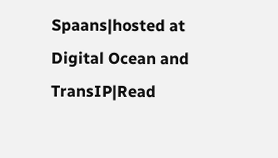Spaans|hosted at Digital Ocean and TransIP|Read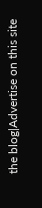the blog|Advertise on this site